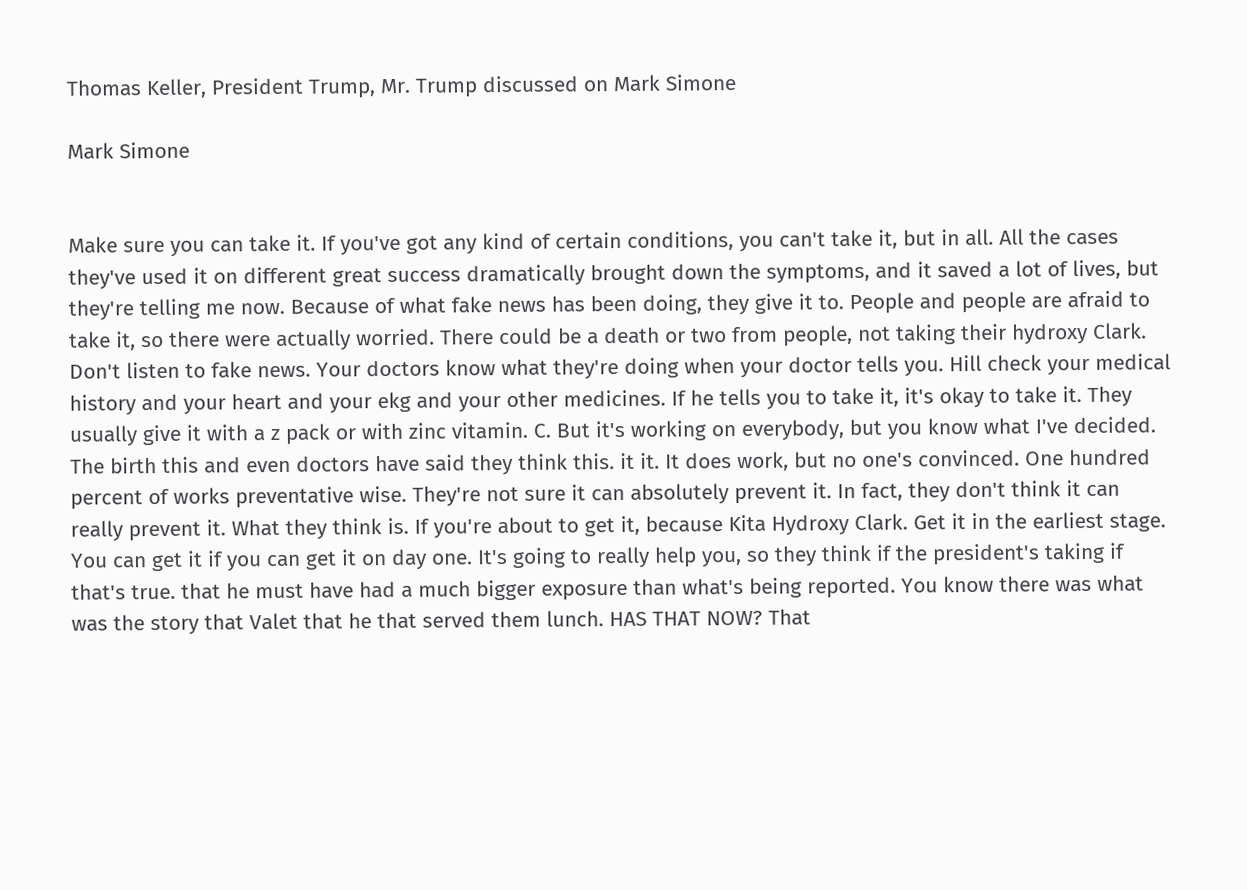Thomas Keller, President Trump, Mr. Trump discussed on Mark Simone

Mark Simone


Make sure you can take it. If you've got any kind of certain conditions, you can't take it, but in all. All the cases they've used it on different great success dramatically brought down the symptoms, and it saved a lot of lives, but they're telling me now. Because of what fake news has been doing, they give it to. People and people are afraid to take it, so there were actually worried. There could be a death or two from people, not taking their hydroxy Clark. Don't listen to fake news. Your doctors know what they're doing when your doctor tells you. Hill check your medical history and your heart and your ekg and your other medicines. If he tells you to take it, it's okay to take it. They usually give it with a z pack or with zinc vitamin. C. But it's working on everybody, but you know what I've decided. The birth this and even doctors have said they think this. it it. It does work, but no one's convinced. One hundred percent of works preventative wise. They're not sure it can absolutely prevent it. In fact, they don't think it can really prevent it. What they think is. If you're about to get it, because Kita Hydroxy Clark. Get it in the earliest stage. You can get it if you can get it on day one. It's going to really help you, so they think if the president's taking if that's true. that he must have had a much bigger exposure than what's being reported. You know there was what was the story that Valet that he that served them lunch. HAS THAT NOW? That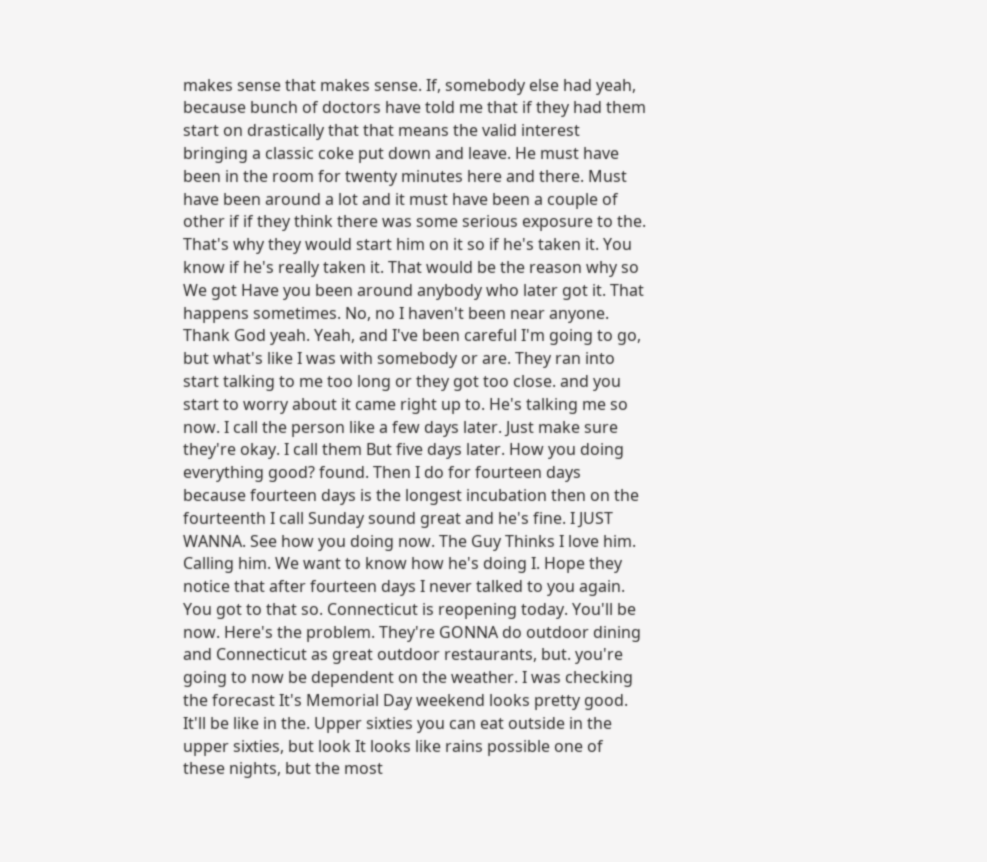makes sense that makes sense. If, somebody else had yeah, because bunch of doctors have told me that if they had them start on drastically that that means the valid interest bringing a classic coke put down and leave. He must have been in the room for twenty minutes here and there. Must have been around a lot and it must have been a couple of other if if they think there was some serious exposure to the. That's why they would start him on it so if he's taken it. You know if he's really taken it. That would be the reason why so We got Have you been around anybody who later got it. That happens sometimes. No, no I haven't been near anyone. Thank God yeah. Yeah, and I've been careful I'm going to go, but what's like I was with somebody or are. They ran into start talking to me too long or they got too close. and you start to worry about it came right up to. He's talking me so now. I call the person like a few days later. Just make sure they're okay. I call them But five days later. How you doing everything good? found. Then I do for fourteen days because fourteen days is the longest incubation then on the fourteenth I call Sunday sound great and he's fine. I JUST WANNA. See how you doing now. The Guy Thinks I love him. Calling him. We want to know how he's doing I. Hope they notice that after fourteen days I never talked to you again. You got to that so. Connecticut is reopening today. You'll be now. Here's the problem. They're GONNA do outdoor dining and Connecticut as great outdoor restaurants, but. you're going to now be dependent on the weather. I was checking the forecast It's Memorial Day weekend looks pretty good. It'll be like in the. Upper sixties you can eat outside in the upper sixties, but look It looks like rains possible one of these nights, but the most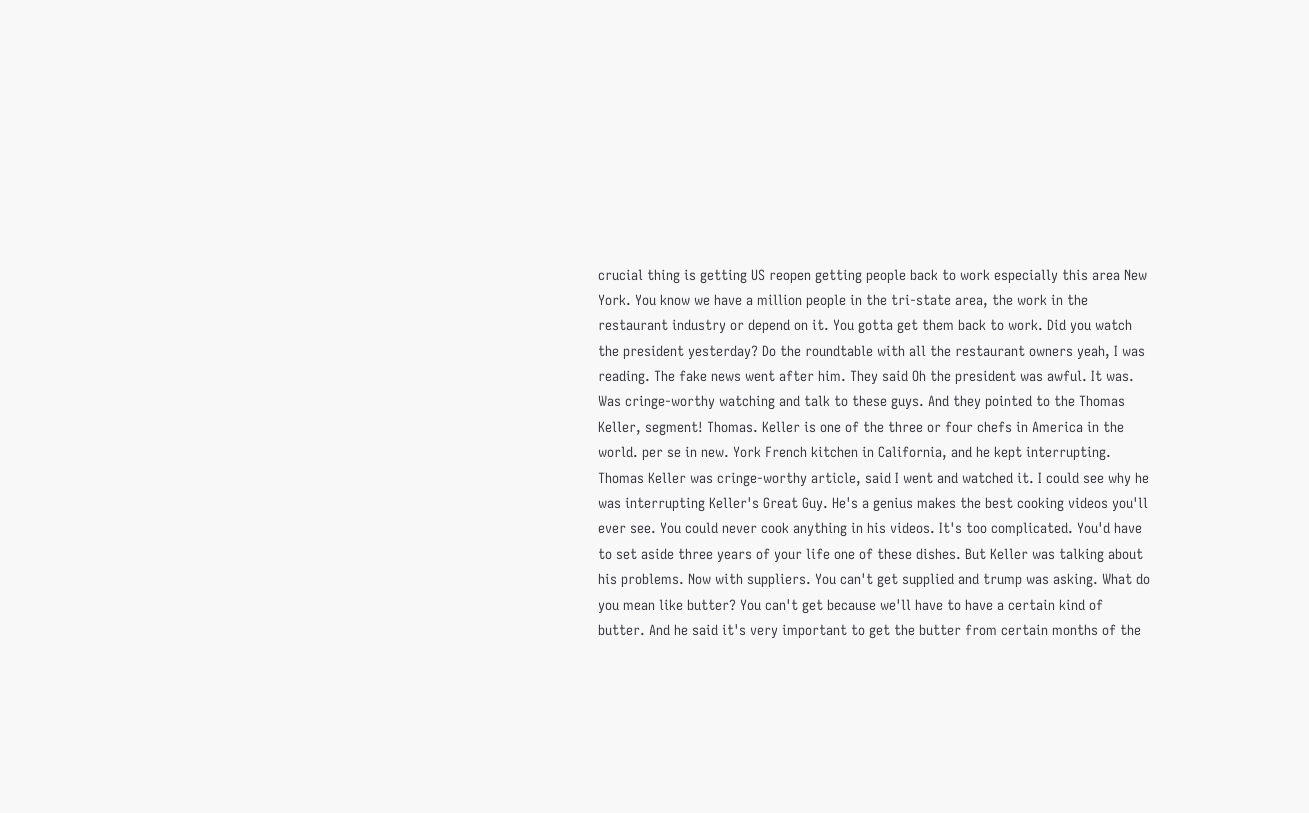crucial thing is getting US reopen getting people back to work especially this area New York. You know we have a million people in the tri-state area, the work in the restaurant industry or depend on it. You gotta get them back to work. Did you watch the president yesterday? Do the roundtable with all the restaurant owners yeah, I was reading. The fake news went after him. They said Oh the president was awful. It was. Was cringe-worthy watching and talk to these guys. And they pointed to the Thomas Keller, segment! Thomas. Keller is one of the three or four chefs in America in the world. per se in new. York French kitchen in California, and he kept interrupting. Thomas Keller was cringe-worthy article, said I went and watched it. I could see why he was interrupting Keller's Great Guy. He's a genius makes the best cooking videos you'll ever see. You could never cook anything in his videos. It's too complicated. You'd have to set aside three years of your life one of these dishes. But Keller was talking about his problems. Now with suppliers. You can't get supplied and trump was asking. What do you mean like butter? You can't get because we'll have to have a certain kind of butter. And he said it's very important to get the butter from certain months of the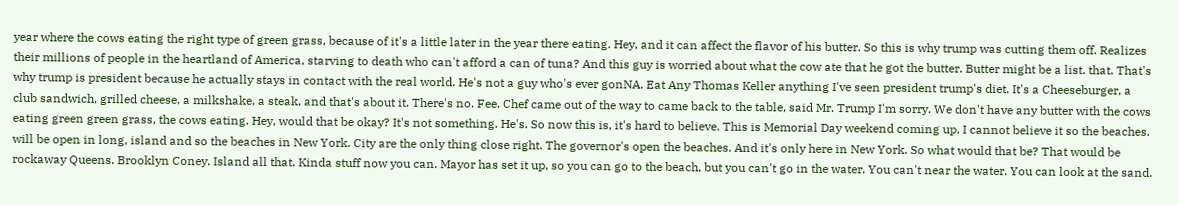year where the cows eating the right type of green grass, because of it's a little later in the year there eating. Hey, and it can affect the flavor of his butter. So this is why trump was cutting them off. Realizes their millions of people in the heartland of America, starving to death who can't afford a can of tuna? And this guy is worried about what the cow ate that he got the butter. Butter might be a list. that. That's why trump is president because he actually stays in contact with the real world. He's not a guy who's ever gonNA. Eat Any Thomas Keller anything I've seen president trump's diet. It's a Cheeseburger, a club sandwich, grilled cheese, a milkshake, a steak, and that's about it. There's no. Fee. Chef came out of the way to came back to the table, said Mr. Trump I'm sorry. We don't have any butter with the cows eating green green grass, the cows eating. Hey, would that be okay? It's not something. He's. So now this is, it's hard to believe. This is Memorial Day weekend coming up. I cannot believe it so the beaches. will be open in long, island and so the beaches in New York. City are the only thing close right. The governor's open the beaches. And it's only here in New York. So what would that be? That would be rockaway Queens. Brooklyn Coney. Island all that. Kinda stuff now you can. Mayor has set it up, so you can go to the beach, but you can't go in the water. You can't near the water. You can look at the sand.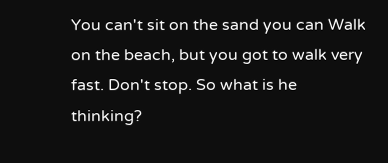You can't sit on the sand you can Walk on the beach, but you got to walk very fast. Don't stop. So what is he thinking?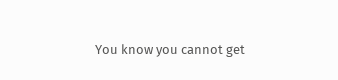You know you cannot get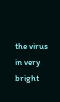the virus in very bright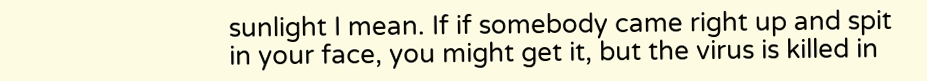sunlight I mean. If if somebody came right up and spit in your face, you might get it, but the virus is killed in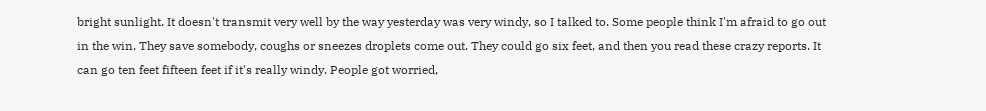bright sunlight. It doesn't transmit very well by the way yesterday was very windy, so I talked to. Some people think I'm afraid to go out in the win. They save somebody, coughs or sneezes droplets come out. They could go six feet, and then you read these crazy reports. It can go ten feet fifteen feet if it's really windy. People got worried,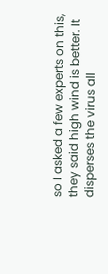so I asked a few experts on this, they said high wind is better. It disperses the virus all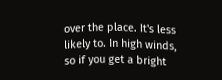over the place. It's less likely to. In high winds, so if you get a bright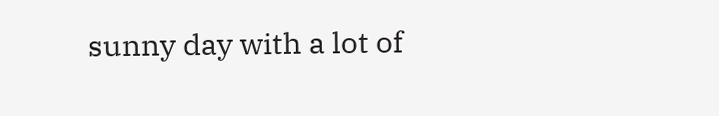sunny day with a lot of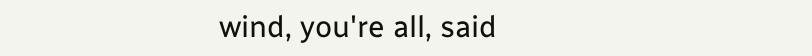wind, you're all, said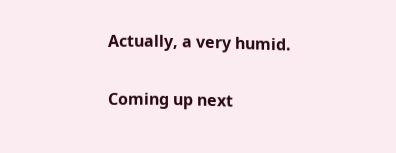Actually, a very humid.

Coming up next